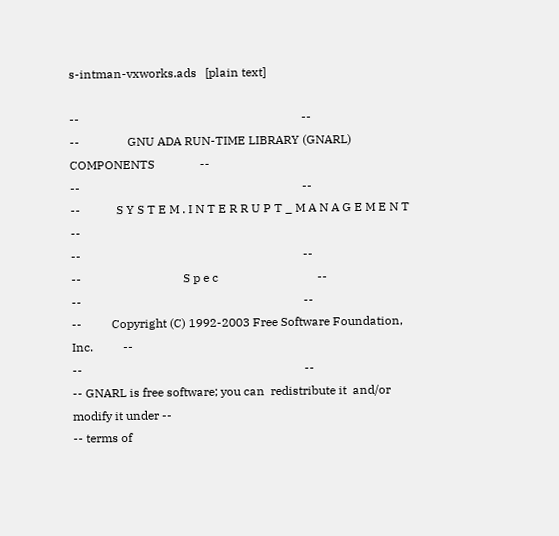s-intman-vxworks.ads   [plain text]

--                                                                          --
--                GNU ADA RUN-TIME LIBRARY (GNARL) COMPONENTS               --
--                                                                          --
--            S Y S T E M . I N T E R R U P T _ M A N A G E M E N T         --
--                                                                          --
--                                  S p e c                                 --
--                                                                          --
--          Copyright (C) 1992-2003 Free Software Foundation, Inc.          --
--                                                                          --
-- GNARL is free software; you can  redistribute it  and/or modify it under --
-- terms of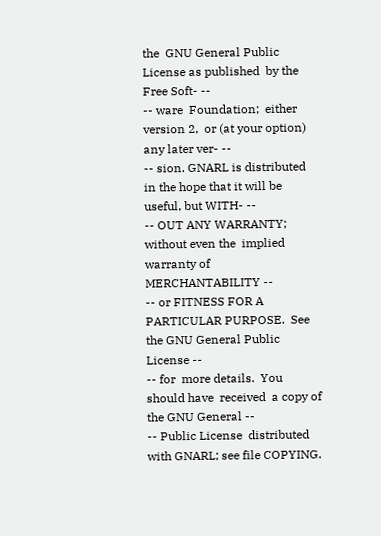the  GNU General Public License as published  by the Free Soft- --
-- ware  Foundation;  either version 2,  or (at your option) any later ver- --
-- sion. GNARL is distributed in the hope that it will be useful, but WITH- --
-- OUT ANY WARRANTY;  without even the  implied warranty of MERCHANTABILITY --
-- or FITNESS FOR A PARTICULAR PURPOSE.  See the GNU General Public License --
-- for  more details.  You should have  received  a copy of the GNU General --
-- Public License  distributed with GNARL; see file COPYING.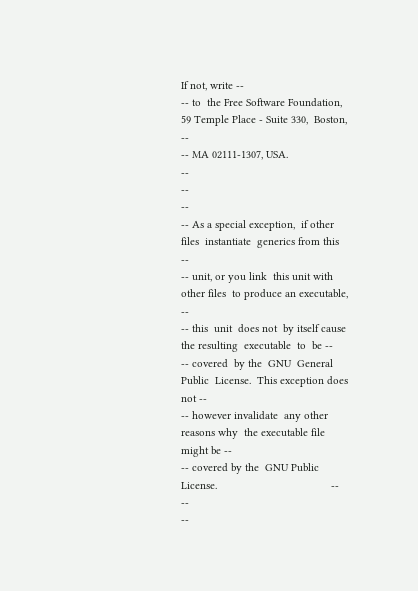If not, write --
-- to  the Free Software Foundation,  59 Temple Place - Suite 330,  Boston, --
-- MA 02111-1307, USA.                                                      --
--                                                                          --
-- As a special exception,  if other files  instantiate  generics from this --
-- unit, or you link  this unit with other files  to produce an executable, --
-- this  unit  does not  by itself cause  the resulting  executable  to  be --
-- covered  by the  GNU  General  Public  License.  This exception does not --
-- however invalidate  any other reasons why  the executable file  might be --
-- covered by the  GNU Public License.                                      --
--                                                                          --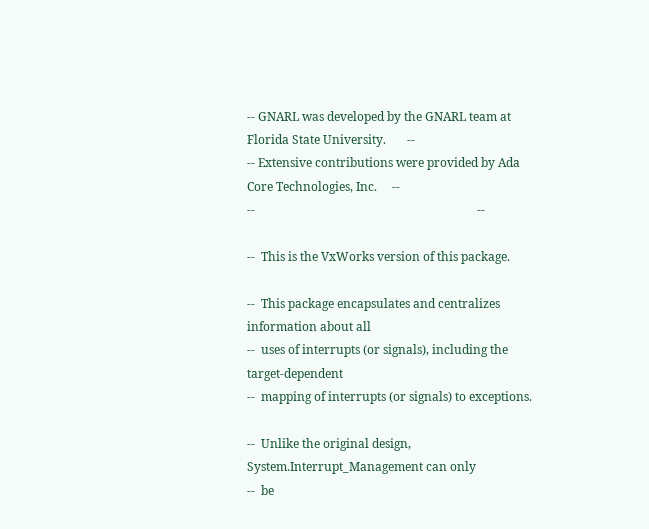-- GNARL was developed by the GNARL team at Florida State University.       --
-- Extensive contributions were provided by Ada Core Technologies, Inc.     --
--                                                                          --

--  This is the VxWorks version of this package.

--  This package encapsulates and centralizes information about all
--  uses of interrupts (or signals), including the target-dependent
--  mapping of interrupts (or signals) to exceptions.

--  Unlike the original design, System.Interrupt_Management can only
--  be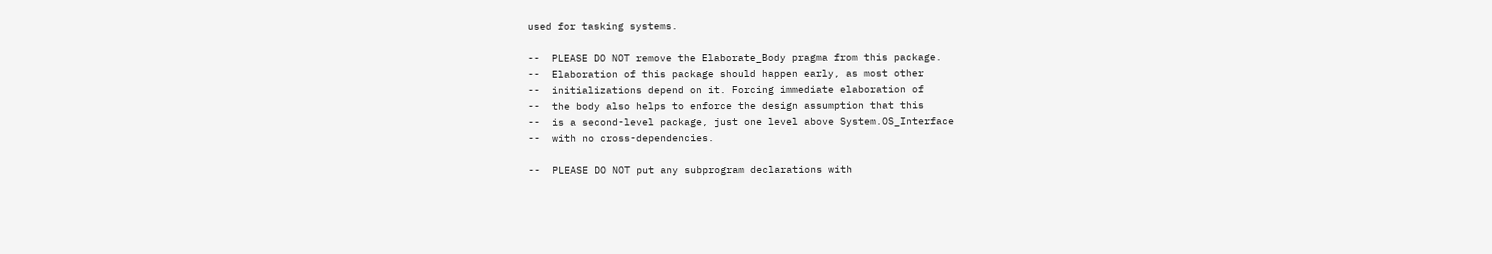used for tasking systems.

--  PLEASE DO NOT remove the Elaborate_Body pragma from this package.
--  Elaboration of this package should happen early, as most other
--  initializations depend on it. Forcing immediate elaboration of
--  the body also helps to enforce the design assumption that this
--  is a second-level package, just one level above System.OS_Interface
--  with no cross-dependencies.

--  PLEASE DO NOT put any subprogram declarations with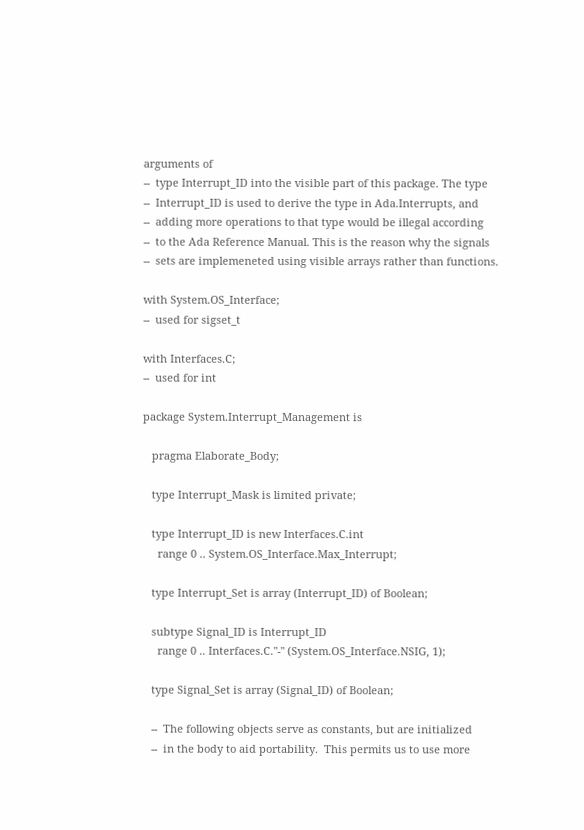arguments of
--  type Interrupt_ID into the visible part of this package. The type
--  Interrupt_ID is used to derive the type in Ada.Interrupts, and
--  adding more operations to that type would be illegal according
--  to the Ada Reference Manual. This is the reason why the signals
--  sets are implemeneted using visible arrays rather than functions.

with System.OS_Interface;
--  used for sigset_t

with Interfaces.C;
--  used for int

package System.Interrupt_Management is

   pragma Elaborate_Body;

   type Interrupt_Mask is limited private;

   type Interrupt_ID is new Interfaces.C.int
     range 0 .. System.OS_Interface.Max_Interrupt;

   type Interrupt_Set is array (Interrupt_ID) of Boolean;

   subtype Signal_ID is Interrupt_ID
     range 0 .. Interfaces.C."-" (System.OS_Interface.NSIG, 1);

   type Signal_Set is array (Signal_ID) of Boolean;

   --  The following objects serve as constants, but are initialized
   --  in the body to aid portability.  This permits us to use more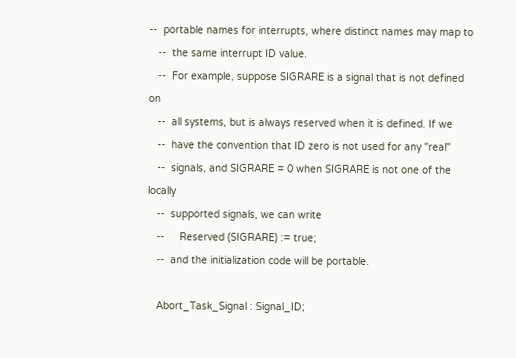--  portable names for interrupts, where distinct names may map to
   --  the same interrupt ID value.
   --  For example, suppose SIGRARE is a signal that is not defined on
   --  all systems, but is always reserved when it is defined. If we
   --  have the convention that ID zero is not used for any "real"
   --  signals, and SIGRARE = 0 when SIGRARE is not one of the locally
   --  supported signals, we can write
   --     Reserved (SIGRARE) := true;
   --  and the initialization code will be portable.

   Abort_Task_Signal : Signal_ID;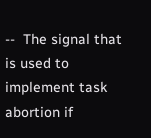--  The signal that is used to implement task abortion if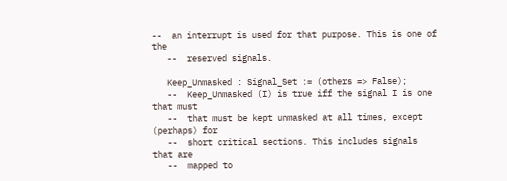--  an interrupt is used for that purpose. This is one of the
   --  reserved signals.

   Keep_Unmasked : Signal_Set := (others => False);
   --  Keep_Unmasked (I) is true iff the signal I is one that must
   --  that must be kept unmasked at all times, except (perhaps) for
   --  short critical sections. This includes signals that are
   --  mapped to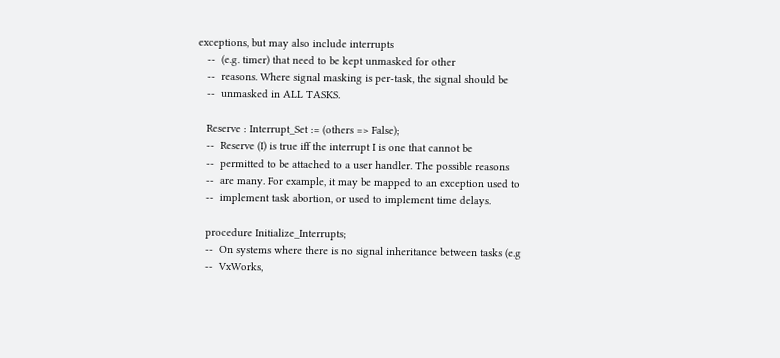exceptions, but may also include interrupts
   --  (e.g. timer) that need to be kept unmasked for other
   --  reasons. Where signal masking is per-task, the signal should be
   --  unmasked in ALL TASKS.

   Reserve : Interrupt_Set := (others => False);
   --  Reserve (I) is true iff the interrupt I is one that cannot be
   --  permitted to be attached to a user handler. The possible reasons
   --  are many. For example, it may be mapped to an exception used to
   --  implement task abortion, or used to implement time delays.

   procedure Initialize_Interrupts;
   --  On systems where there is no signal inheritance between tasks (e.g
   --  VxWorks,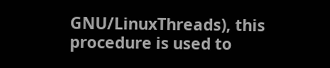GNU/LinuxThreads), this procedure is used to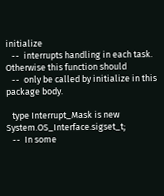initialize
   --  interrupts handling in each task. Otherwise this function should
   --  only be called by initialize in this package body.

   type Interrupt_Mask is new System.OS_Interface.sigset_t;
   --  In some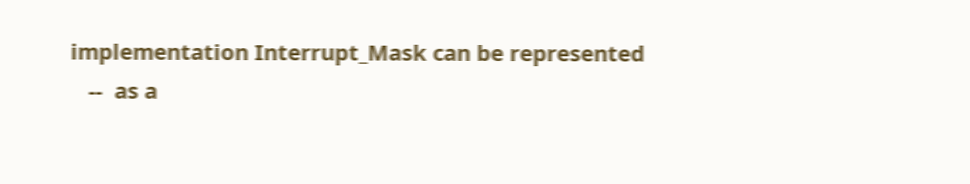implementation Interrupt_Mask can be represented
   --  as a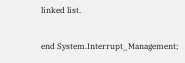linked list.

end System.Interrupt_Management;